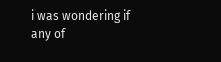i was wondering if any of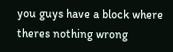you guys have a block where theres nothing wrong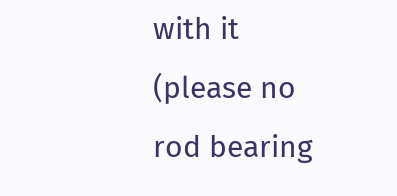with it (please no rod bearing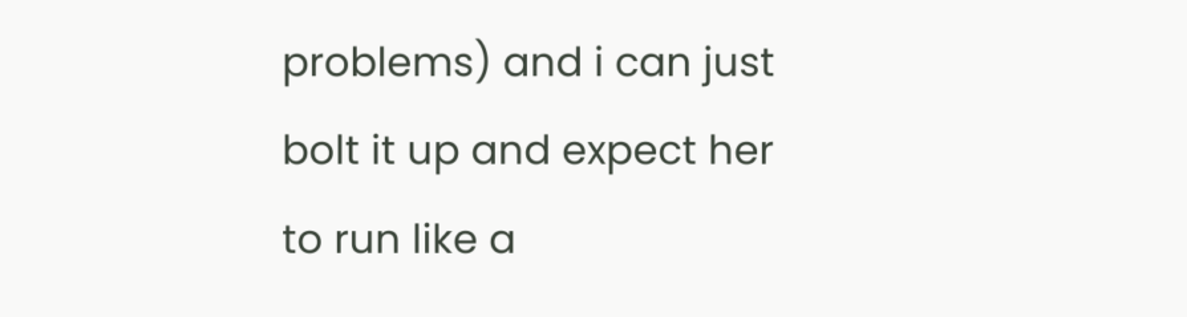problems) and i can just bolt it up and expect her to run like a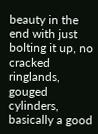beauty in the end with just bolting it up, no cracked ringlands, gouged cylinders, basically a good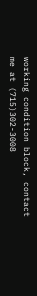working condition block, contact me at (715)302-3008